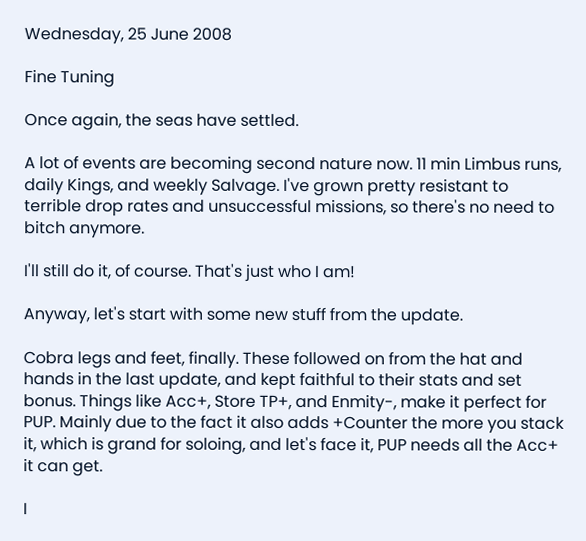Wednesday, 25 June 2008

Fine Tuning

Once again, the seas have settled.

A lot of events are becoming second nature now. 11 min Limbus runs, daily Kings, and weekly Salvage. I've grown pretty resistant to terrible drop rates and unsuccessful missions, so there's no need to bitch anymore.

I'll still do it, of course. That's just who I am!

Anyway, let's start with some new stuff from the update.

Cobra legs and feet, finally. These followed on from the hat and hands in the last update, and kept faithful to their stats and set bonus. Things like Acc+, Store TP+, and Enmity-, make it perfect for PUP. Mainly due to the fact it also adds +Counter the more you stack it, which is grand for soloing, and let's face it, PUP needs all the Acc+ it can get.

I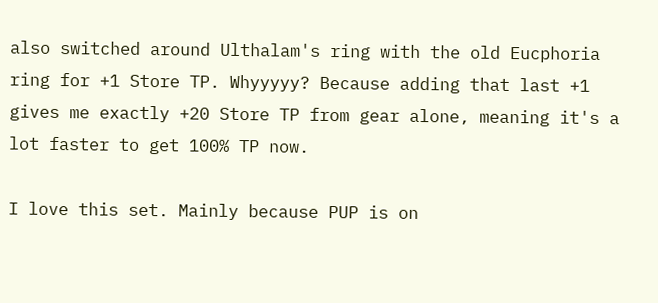also switched around Ulthalam's ring with the old Eucphoria ring for +1 Store TP. Whyyyyy? Because adding that last +1 gives me exactly +20 Store TP from gear alone, meaning it's a lot faster to get 100% TP now.

I love this set. Mainly because PUP is on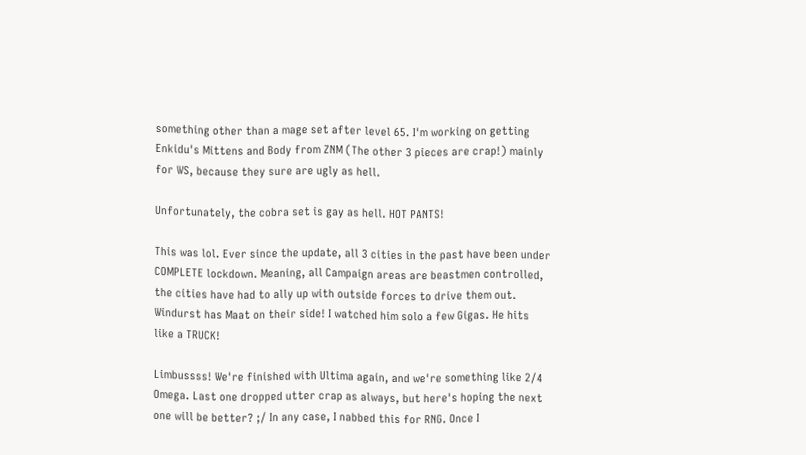something other than a mage set after level 65. I'm working on getting Enkidu's Mittens and Body from ZNM (The other 3 pieces are crap!) mainly for WS, because they sure are ugly as hell.

Unfortunately, the cobra set is gay as hell. HOT PANTS!

This was lol. Ever since the update, all 3 cities in the past have been under COMPLETE lockdown. Meaning, all Campaign areas are beastmen controlled, the cities have had to ally up with outside forces to drive them out. Windurst has Maat on their side! I watched him solo a few Gigas. He hits like a TRUCK!

Limbussss! We're finished with Ultima again, and we're something like 2/4 Omega. Last one dropped utter crap as always, but here's hoping the next one will be better? ;/ In any case, I nabbed this for RNG. Once I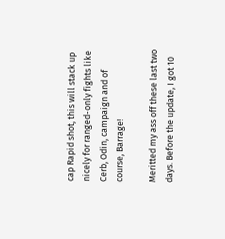cap Rapid shot, this will stack up nicely for ranged-only fights like Cerb, Odin, campaign and of course, Barrage!

Meritted my ass off these last two days. Before the update, I got 10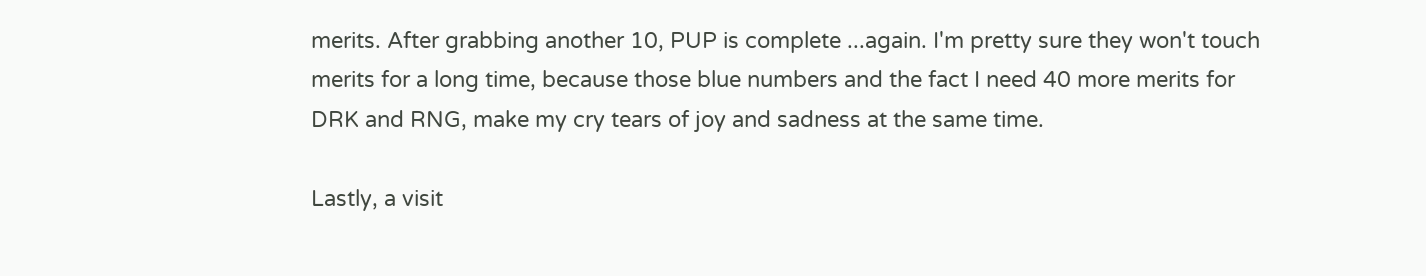merits. After grabbing another 10, PUP is complete ...again. I'm pretty sure they won't touch merits for a long time, because those blue numbers and the fact I need 40 more merits for DRK and RNG, make my cry tears of joy and sadness at the same time.

Lastly, a visit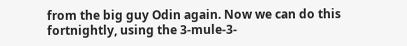from the big guy Odin again. Now we can do this fortnightly, using the 3-mule-3-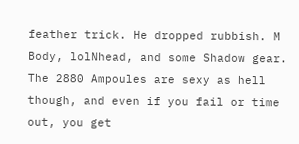feather trick. He dropped rubbish. M Body, lolNhead, and some Shadow gear. The 2880 Ampoules are sexy as hell though, and even if you fail or time out, you get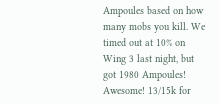Ampoules based on how many mobs you kill. We timed out at 10% on Wing 3 last night, but got 1980 Ampoules! Awesome! 13/15k for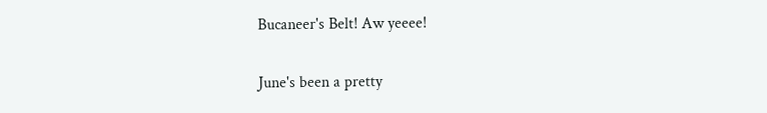Bucaneer's Belt! Aw yeeee!

June's been a pretty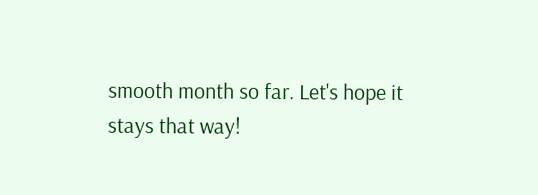smooth month so far. Let's hope it stays that way!